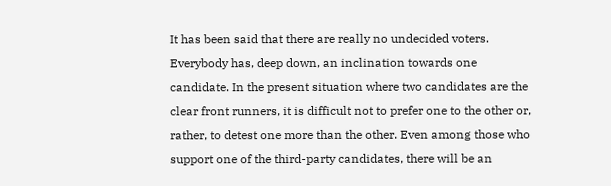It has been said that there are really no undecided voters. Everybody has, deep down, an inclination towards one candidate. In the present situation where two candidates are the clear front runners, it is difficult not to prefer one to the other or, rather, to detest one more than the other. Even among those who support one of the third-party candidates, there will be an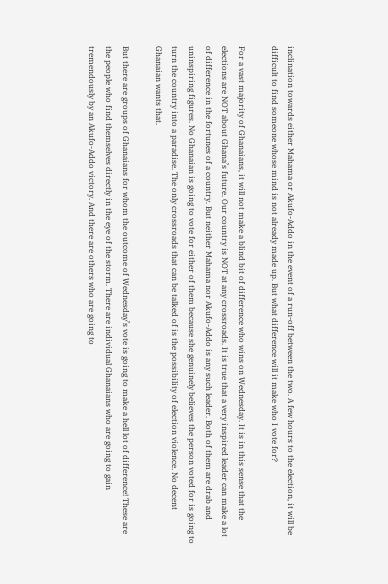inclination towards either Mahama or Akufo-Addo in the event of a run-off between the two. A few hours to the election, it will be difficult to find someone whose mind is not already made up. But what difference will it make who I vote for?

For a vast majority of Ghanaians, it will not make a blind bit of difference who wins on Wednesday. It is in this sense that the elections are NOT about Ghana’s future. Our country is NOT at any crossroads. It is true that a very inspired leader can make a lot of difference in the fortunes of a country. But neither Mahama nor Akufo-Addo is any such leader. Both of them are drab and uninspiring figures. No Ghanaian is going to vote for either of them because she genuinely believes the person voted for is going to turn the country into a paradise. The only crossroads that can be talked of is the possibility of election violence. No decent Ghanaian wants that.

But there are groups of Ghanaians for whom the outcome of Wednesday’s vote is going to make a hell lot of difference! These are the people who find themselves directly in the eye of the storm. There are individual Ghanaians who are going to gain tremendously by an Akufo-Addo victory. And there are others who are going to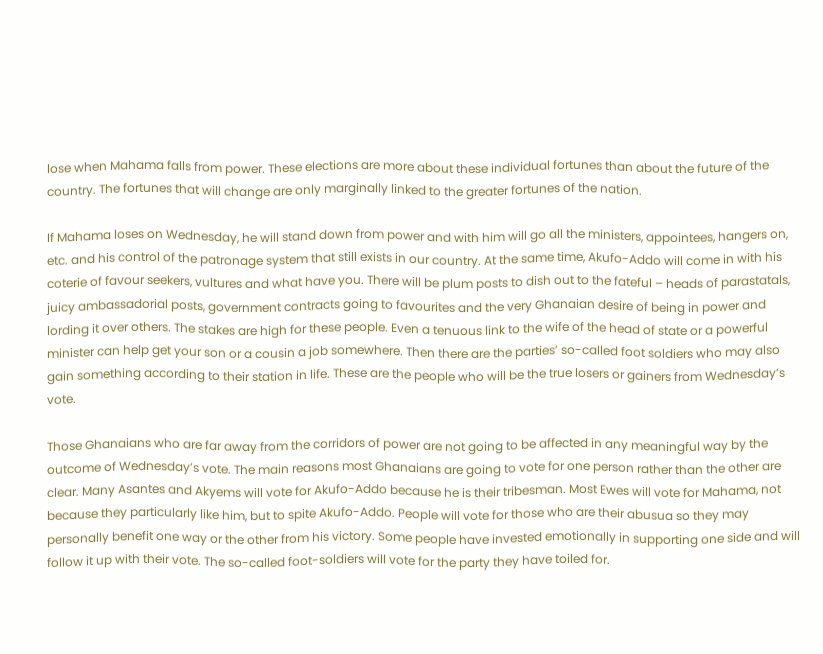lose when Mahama falls from power. These elections are more about these individual fortunes than about the future of the country. The fortunes that will change are only marginally linked to the greater fortunes of the nation.

If Mahama loses on Wednesday, he will stand down from power and with him will go all the ministers, appointees, hangers on, etc. and his control of the patronage system that still exists in our country. At the same time, Akufo-Addo will come in with his coterie of favour seekers, vultures and what have you. There will be plum posts to dish out to the fateful – heads of parastatals, juicy ambassadorial posts, government contracts going to favourites and the very Ghanaian desire of being in power and lording it over others. The stakes are high for these people. Even a tenuous link to the wife of the head of state or a powerful minister can help get your son or a cousin a job somewhere. Then there are the parties’ so-called foot soldiers who may also gain something according to their station in life. These are the people who will be the true losers or gainers from Wednesday’s vote.

Those Ghanaians who are far away from the corridors of power are not going to be affected in any meaningful way by the outcome of Wednesday’s vote. The main reasons most Ghanaians are going to vote for one person rather than the other are clear. Many Asantes and Akyems will vote for Akufo-Addo because he is their tribesman. Most Ewes will vote for Mahama, not because they particularly like him, but to spite Akufo-Addo. People will vote for those who are their abusua so they may personally benefit one way or the other from his victory. Some people have invested emotionally in supporting one side and will follow it up with their vote. The so-called foot-soldiers will vote for the party they have toiled for.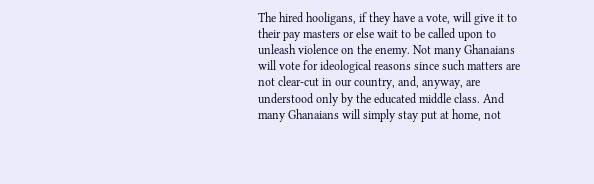The hired hooligans, if they have a vote, will give it to their pay masters or else wait to be called upon to unleash violence on the enemy. Not many Ghanaians will vote for ideological reasons since such matters are not clear-cut in our country, and, anyway, are understood only by the educated middle class. And many Ghanaians will simply stay put at home, not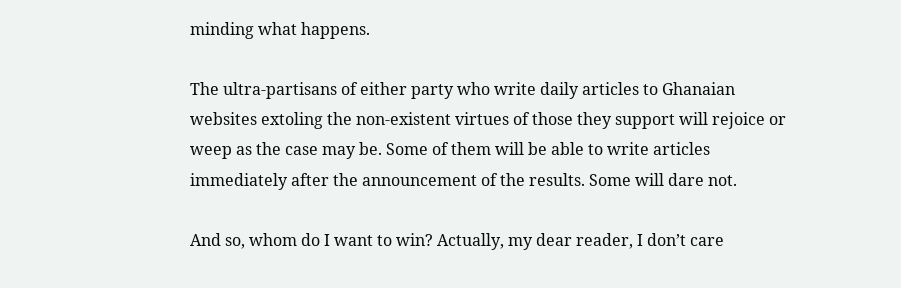minding what happens.

The ultra-partisans of either party who write daily articles to Ghanaian websites extoling the non-existent virtues of those they support will rejoice or weep as the case may be. Some of them will be able to write articles immediately after the announcement of the results. Some will dare not.

And so, whom do I want to win? Actually, my dear reader, I don’t care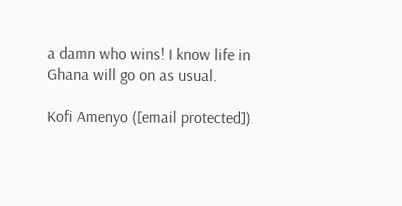a damn who wins! I know life in Ghana will go on as usual.

Kofi Amenyo ([email protected])